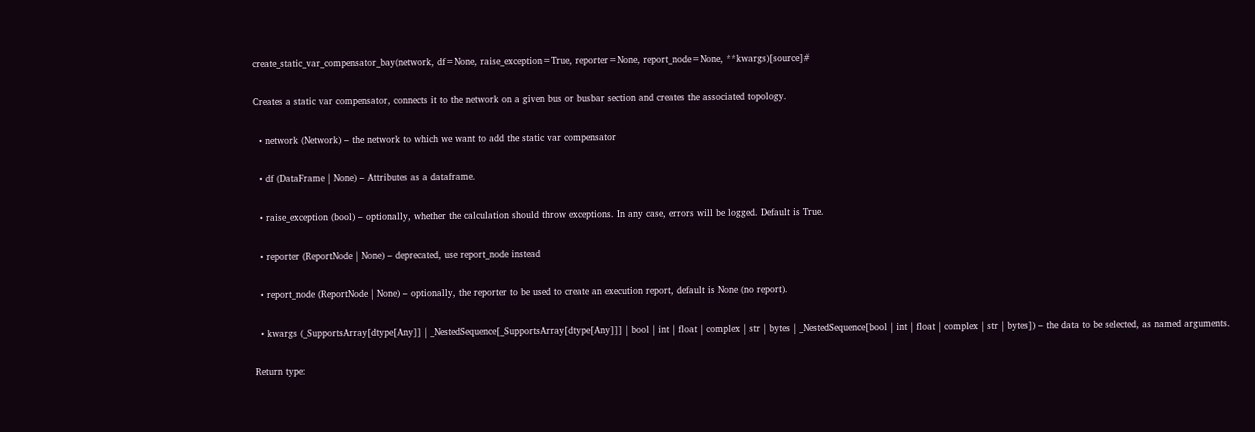create_static_var_compensator_bay(network, df=None, raise_exception=True, reporter=None, report_node=None, **kwargs)[source]#

Creates a static var compensator, connects it to the network on a given bus or busbar section and creates the associated topology.

  • network (Network) – the network to which we want to add the static var compensator

  • df (DataFrame | None) – Attributes as a dataframe.

  • raise_exception (bool) – optionally, whether the calculation should throw exceptions. In any case, errors will be logged. Default is True.

  • reporter (ReportNode | None) – deprecated, use report_node instead

  • report_node (ReportNode | None) – optionally, the reporter to be used to create an execution report, default is None (no report).

  • kwargs (_SupportsArray[dtype[Any]] | _NestedSequence[_SupportsArray[dtype[Any]]] | bool | int | float | complex | str | bytes | _NestedSequence[bool | int | float | complex | str | bytes]) – the data to be selected, as named arguments.

Return type: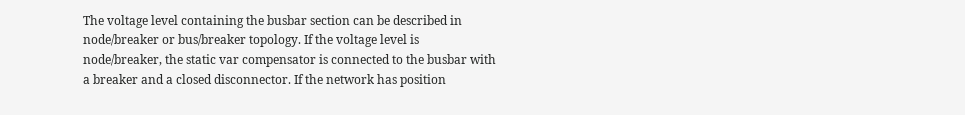The voltage level containing the busbar section can be described in node/breaker or bus/breaker topology. If the voltage level is node/breaker, the static var compensator is connected to the busbar with a breaker and a closed disconnector. If the network has position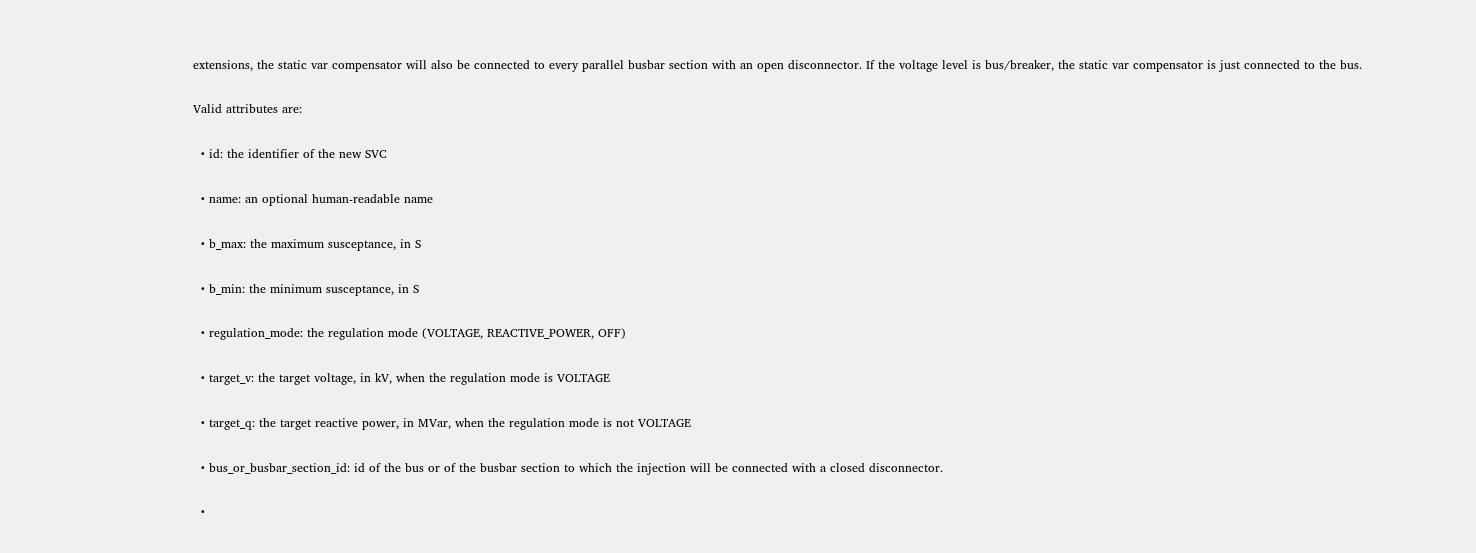extensions, the static var compensator will also be connected to every parallel busbar section with an open disconnector. If the voltage level is bus/breaker, the static var compensator is just connected to the bus.

Valid attributes are:

  • id: the identifier of the new SVC

  • name: an optional human-readable name

  • b_max: the maximum susceptance, in S

  • b_min: the minimum susceptance, in S

  • regulation_mode: the regulation mode (VOLTAGE, REACTIVE_POWER, OFF)

  • target_v: the target voltage, in kV, when the regulation mode is VOLTAGE

  • target_q: the target reactive power, in MVar, when the regulation mode is not VOLTAGE

  • bus_or_busbar_section_id: id of the bus or of the busbar section to which the injection will be connected with a closed disconnector.

  •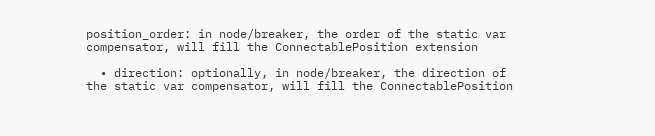position_order: in node/breaker, the order of the static var compensator, will fill the ConnectablePosition extension

  • direction: optionally, in node/breaker, the direction of the static var compensator, will fill the ConnectablePosition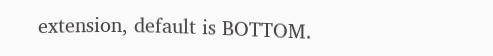extension, default is BOTTOM.